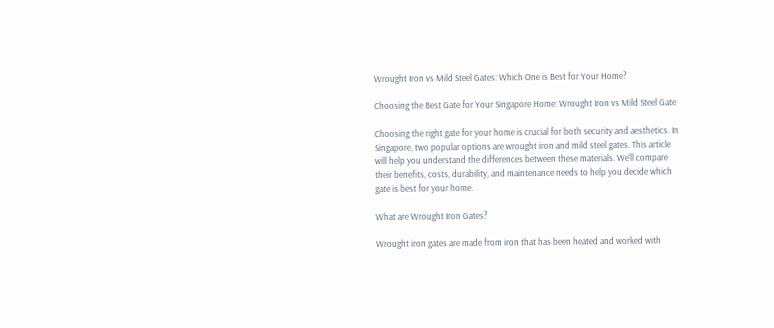Wrought Iron vs Mild Steel Gates: Which One is Best for Your Home?

Choosing the Best Gate for Your Singapore Home: Wrought Iron vs Mild Steel Gate

Choosing the right gate for your home is crucial for both security and aesthetics. In Singapore, two popular options are wrought iron and mild steel gates. This article will help you understand the differences between these materials. We’ll compare their benefits, costs, durability, and maintenance needs to help you decide which gate is best for your home.

What are Wrought Iron Gates?

Wrought iron gates are made from iron that has been heated and worked with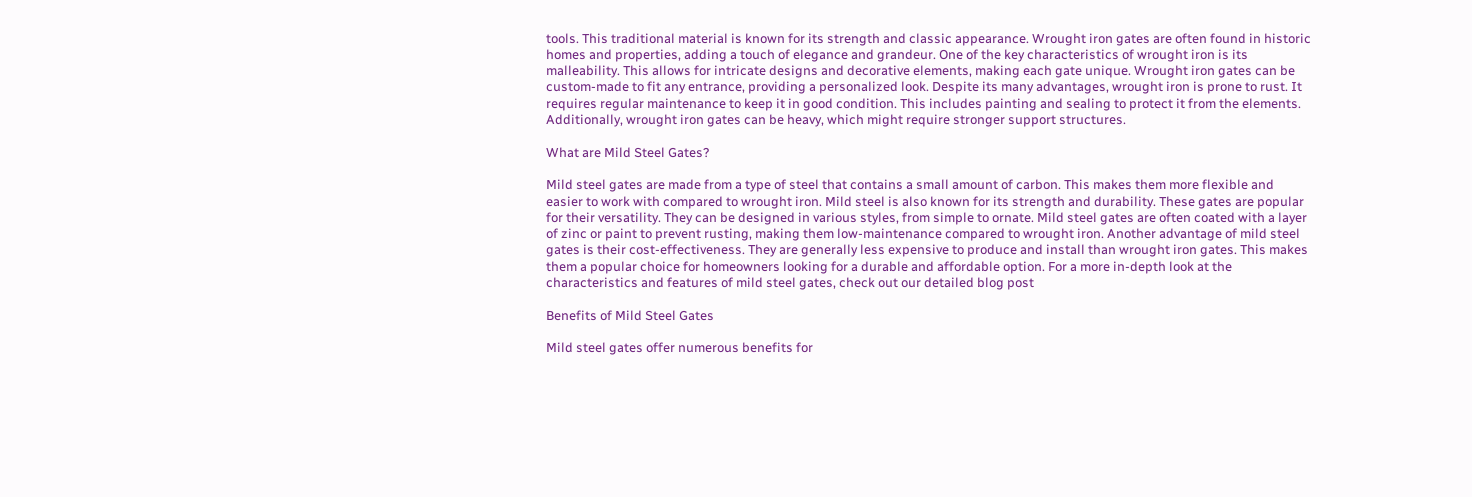tools. This traditional material is known for its strength and classic appearance. Wrought iron gates are often found in historic homes and properties, adding a touch of elegance and grandeur. One of the key characteristics of wrought iron is its malleability. This allows for intricate designs and decorative elements, making each gate unique. Wrought iron gates can be custom-made to fit any entrance, providing a personalized look. Despite its many advantages, wrought iron is prone to rust. It requires regular maintenance to keep it in good condition. This includes painting and sealing to protect it from the elements. Additionally, wrought iron gates can be heavy, which might require stronger support structures.

What are Mild Steel Gates?

Mild steel gates are made from a type of steel that contains a small amount of carbon. This makes them more flexible and easier to work with compared to wrought iron. Mild steel is also known for its strength and durability. These gates are popular for their versatility. They can be designed in various styles, from simple to ornate. Mild steel gates are often coated with a layer of zinc or paint to prevent rusting, making them low-maintenance compared to wrought iron. Another advantage of mild steel gates is their cost-effectiveness. They are generally less expensive to produce and install than wrought iron gates. This makes them a popular choice for homeowners looking for a durable and affordable option. For a more in-depth look at the characteristics and features of mild steel gates, check out our detailed blog post

Benefits of Mild Steel Gates

Mild steel gates offer numerous benefits for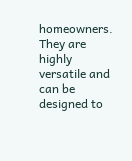homeowners. They are highly versatile and can be designed to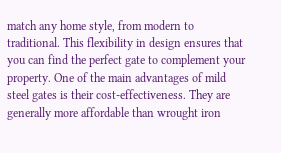match any home style, from modern to traditional. This flexibility in design ensures that you can find the perfect gate to complement your property. One of the main advantages of mild steel gates is their cost-effectiveness. They are generally more affordable than wrought iron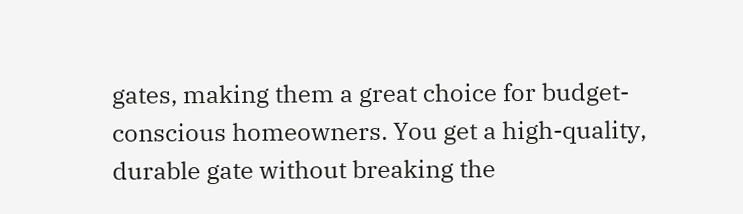gates, making them a great choice for budget-conscious homeowners. You get a high-quality, durable gate without breaking the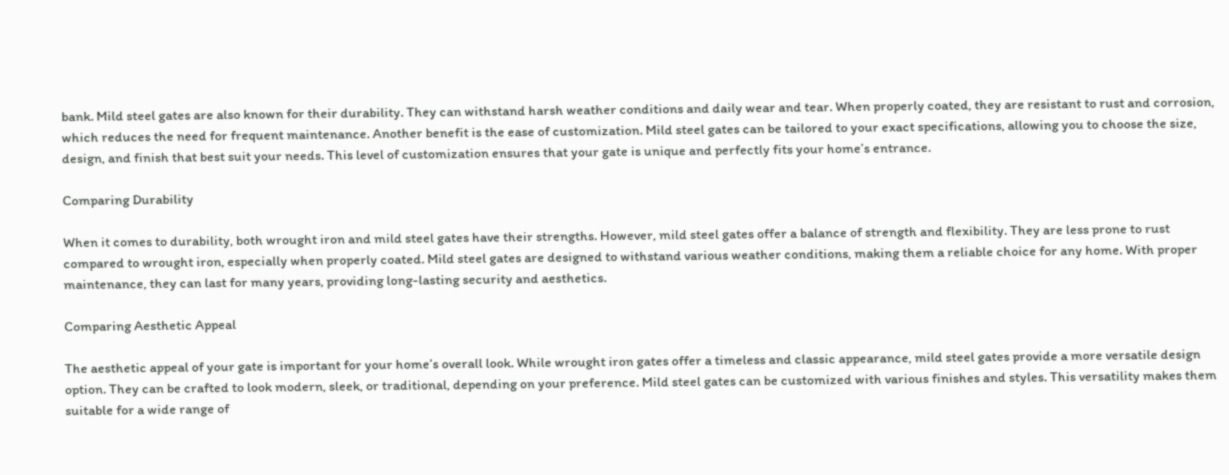bank. Mild steel gates are also known for their durability. They can withstand harsh weather conditions and daily wear and tear. When properly coated, they are resistant to rust and corrosion, which reduces the need for frequent maintenance. Another benefit is the ease of customization. Mild steel gates can be tailored to your exact specifications, allowing you to choose the size, design, and finish that best suit your needs. This level of customization ensures that your gate is unique and perfectly fits your home’s entrance.

Comparing Durability

When it comes to durability, both wrought iron and mild steel gates have their strengths. However, mild steel gates offer a balance of strength and flexibility. They are less prone to rust compared to wrought iron, especially when properly coated. Mild steel gates are designed to withstand various weather conditions, making them a reliable choice for any home. With proper maintenance, they can last for many years, providing long-lasting security and aesthetics.

Comparing Aesthetic Appeal

The aesthetic appeal of your gate is important for your home’s overall look. While wrought iron gates offer a timeless and classic appearance, mild steel gates provide a more versatile design option. They can be crafted to look modern, sleek, or traditional, depending on your preference. Mild steel gates can be customized with various finishes and styles. This versatility makes them suitable for a wide range of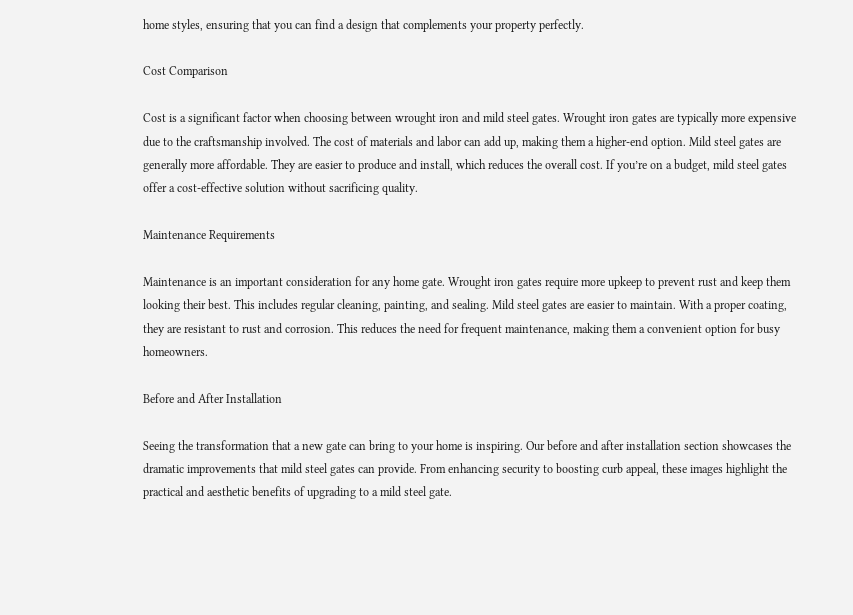home styles, ensuring that you can find a design that complements your property perfectly.

Cost Comparison

Cost is a significant factor when choosing between wrought iron and mild steel gates. Wrought iron gates are typically more expensive due to the craftsmanship involved. The cost of materials and labor can add up, making them a higher-end option. Mild steel gates are generally more affordable. They are easier to produce and install, which reduces the overall cost. If you’re on a budget, mild steel gates offer a cost-effective solution without sacrificing quality.

Maintenance Requirements

Maintenance is an important consideration for any home gate. Wrought iron gates require more upkeep to prevent rust and keep them looking their best. This includes regular cleaning, painting, and sealing. Mild steel gates are easier to maintain. With a proper coating, they are resistant to rust and corrosion. This reduces the need for frequent maintenance, making them a convenient option for busy homeowners.

Before and After Installation

Seeing the transformation that a new gate can bring to your home is inspiring. Our before and after installation section showcases the dramatic improvements that mild steel gates can provide. From enhancing security to boosting curb appeal, these images highlight the practical and aesthetic benefits of upgrading to a mild steel gate.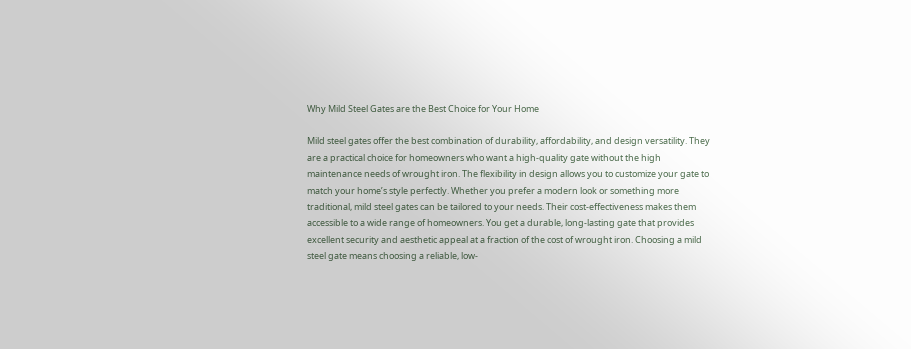Why Mild Steel Gates are the Best Choice for Your Home

Mild steel gates offer the best combination of durability, affordability, and design versatility. They are a practical choice for homeowners who want a high-quality gate without the high maintenance needs of wrought iron. The flexibility in design allows you to customize your gate to match your home’s style perfectly. Whether you prefer a modern look or something more traditional, mild steel gates can be tailored to your needs. Their cost-effectiveness makes them accessible to a wide range of homeowners. You get a durable, long-lasting gate that provides excellent security and aesthetic appeal at a fraction of the cost of wrought iron. Choosing a mild steel gate means choosing a reliable, low-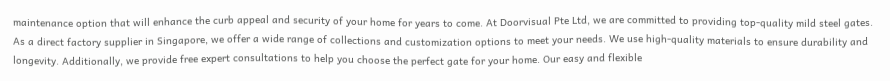maintenance option that will enhance the curb appeal and security of your home for years to come. At Doorvisual Pte Ltd, we are committed to providing top-quality mild steel gates. As a direct factory supplier in Singapore, we offer a wide range of collections and customization options to meet your needs. We use high-quality materials to ensure durability and longevity. Additionally, we provide free expert consultations to help you choose the perfect gate for your home. Our easy and flexible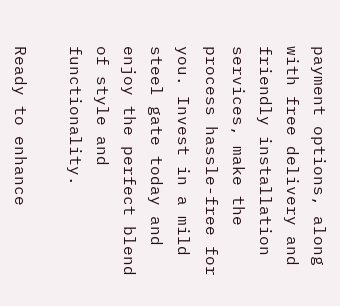payment options, along with free delivery and friendly installation services, make the process hassle-free for you. Invest in a mild steel gate today and enjoy the perfect blend of style and functionality.

Ready to enhance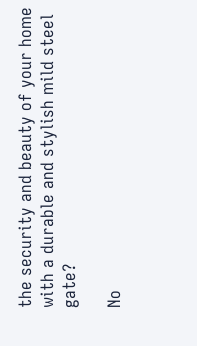the security and beauty of your home with a durable and stylish mild steel gate?

No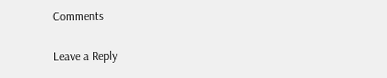Comments

Leave a Reply